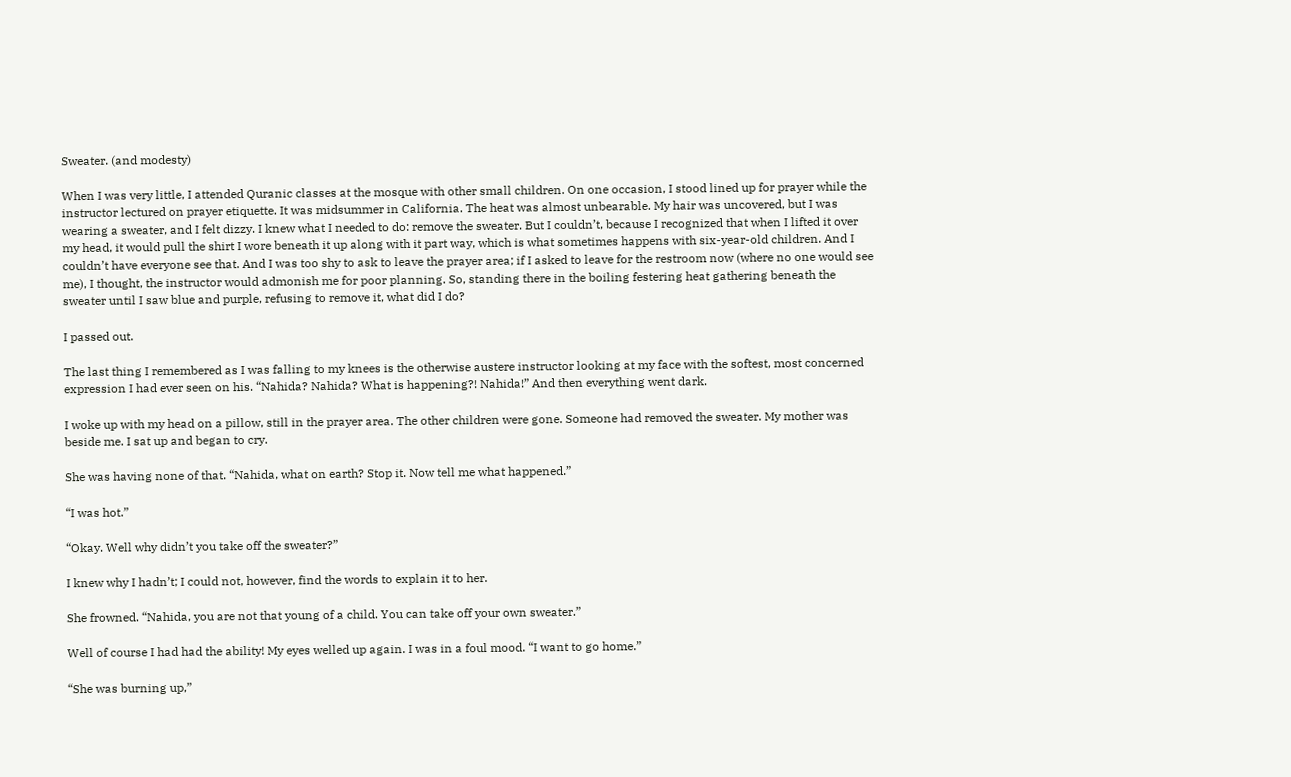Sweater. (and modesty)

When I was very little, I attended Quranic classes at the mosque with other small children. On one occasion, I stood lined up for prayer while the instructor lectured on prayer etiquette. It was midsummer in California. The heat was almost unbearable. My hair was uncovered, but I was wearing a sweater, and I felt dizzy. I knew what I needed to do: remove the sweater. But I couldn’t, because I recognized that when I lifted it over my head, it would pull the shirt I wore beneath it up along with it part way, which is what sometimes happens with six-year-old children. And I couldn’t have everyone see that. And I was too shy to ask to leave the prayer area; if I asked to leave for the restroom now (where no one would see me), I thought, the instructor would admonish me for poor planning. So, standing there in the boiling festering heat gathering beneath the sweater until I saw blue and purple, refusing to remove it, what did I do?

I passed out.

The last thing I remembered as I was falling to my knees is the otherwise austere instructor looking at my face with the softest, most concerned expression I had ever seen on his. “Nahida? Nahida? What is happening?! Nahida!” And then everything went dark.

I woke up with my head on a pillow, still in the prayer area. The other children were gone. Someone had removed the sweater. My mother was beside me. I sat up and began to cry.

She was having none of that. “Nahida, what on earth? Stop it. Now tell me what happened.”

“I was hot.”

“Okay. Well why didn’t you take off the sweater?”

I knew why I hadn’t; I could not, however, find the words to explain it to her.

She frowned. “Nahida, you are not that young of a child. You can take off your own sweater.”

Well of course I had had the ability! My eyes welled up again. I was in a foul mood. “I want to go home.”

“She was burning up,”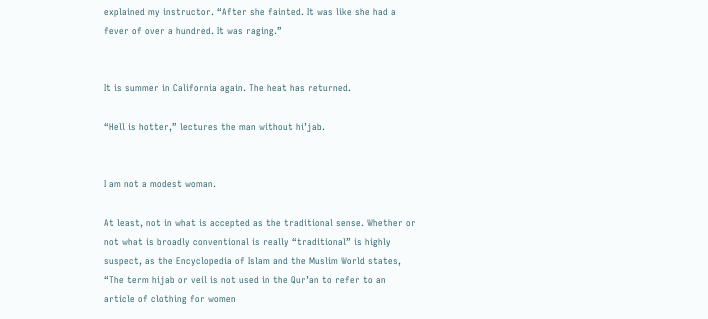explained my instructor. “After she fainted. It was like she had a fever of over a hundred. It was raging.”


It is summer in California again. The heat has returned.

“Hell is hotter,” lectures the man without hi’jab.


I am not a modest woman.

At least, not in what is accepted as the traditional sense. Whether or not what is broadly conventional is really “traditional” is highly suspect, as the Encyclopedia of Islam and the Muslim World states, “The term hijab or veil is not used in the Qur’an to refer to an article of clothing for women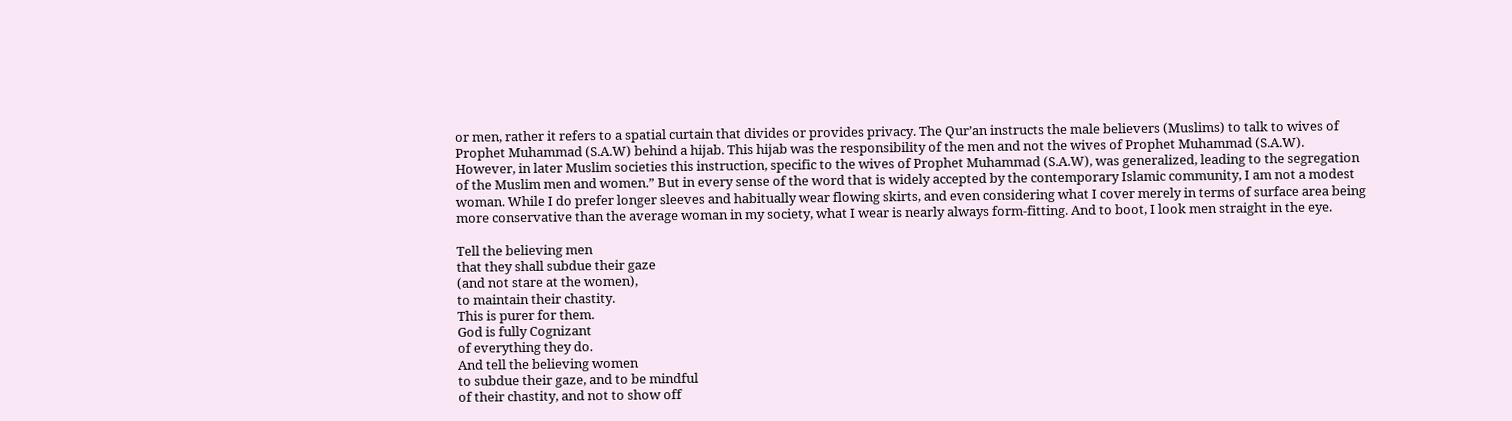or men, rather it refers to a spatial curtain that divides or provides privacy. The Qur’an instructs the male believers (Muslims) to talk to wives of Prophet Muhammad (S.A.W) behind a hijab. This hijab was the responsibility of the men and not the wives of Prophet Muhammad (S.A.W). However, in later Muslim societies this instruction, specific to the wives of Prophet Muhammad (S.A.W), was generalized, leading to the segregation of the Muslim men and women.” But in every sense of the word that is widely accepted by the contemporary Islamic community, I am not a modest woman. While I do prefer longer sleeves and habitually wear flowing skirts, and even considering what I cover merely in terms of surface area being more conservative than the average woman in my society, what I wear is nearly always form-fitting. And to boot, I look men straight in the eye.

Tell the believing men
that they shall subdue their gaze
(and not stare at the women),
to maintain their chastity.
This is purer for them.
God is fully Cognizant
of everything they do.
And tell the believing women
to subdue their gaze, and to be mindful
of their chastity, and not to show off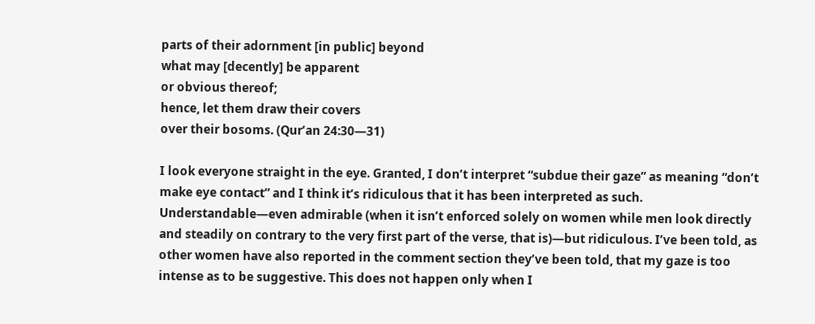parts of their adornment [in public] beyond
what may [decently] be apparent
or obvious thereof;
hence, let them draw their covers
over their bosoms. (Qur’an 24:30—31)

I look everyone straight in the eye. Granted, I don’t interpret “subdue their gaze” as meaning “don’t make eye contact” and I think it’s ridiculous that it has been interpreted as such. Understandable—even admirable (when it isn’t enforced solely on women while men look directly and steadily on contrary to the very first part of the verse, that is)—but ridiculous. I’ve been told, as other women have also reported in the comment section they’ve been told, that my gaze is too intense as to be suggestive. This does not happen only when I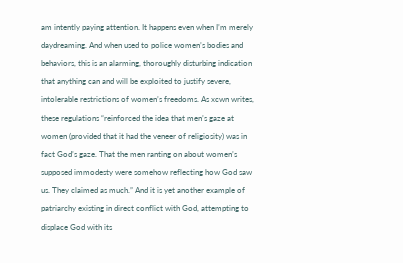am intently paying attention. It happens even when I’m merely daydreaming. And when used to police women’s bodies and behaviors, this is an alarming, thoroughly disturbing indication that anything can and will be exploited to justify severe, intolerable restrictions of women’s freedoms. As xcwn writes, these regulations “reinforced the idea that men’s gaze at women (provided that it had the veneer of religiosity) was in fact God’s gaze. That the men ranting on about women’s supposed immodesty were somehow reflecting how God saw us. They claimed as much.” And it is yet another example of patriarchy existing in direct conflict with God, attempting to displace God with its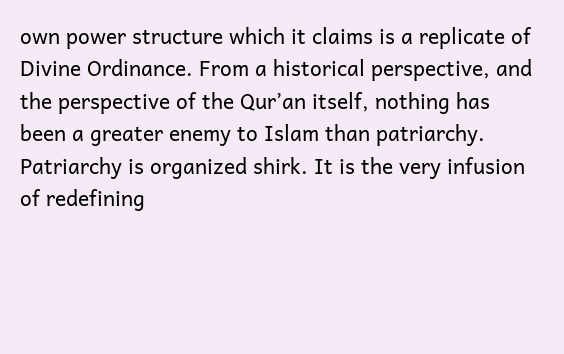own power structure which it claims is a replicate of Divine Ordinance. From a historical perspective, and the perspective of the Qur’an itself, nothing has been a greater enemy to Islam than patriarchy. Patriarchy is organized shirk. It is the very infusion of redefining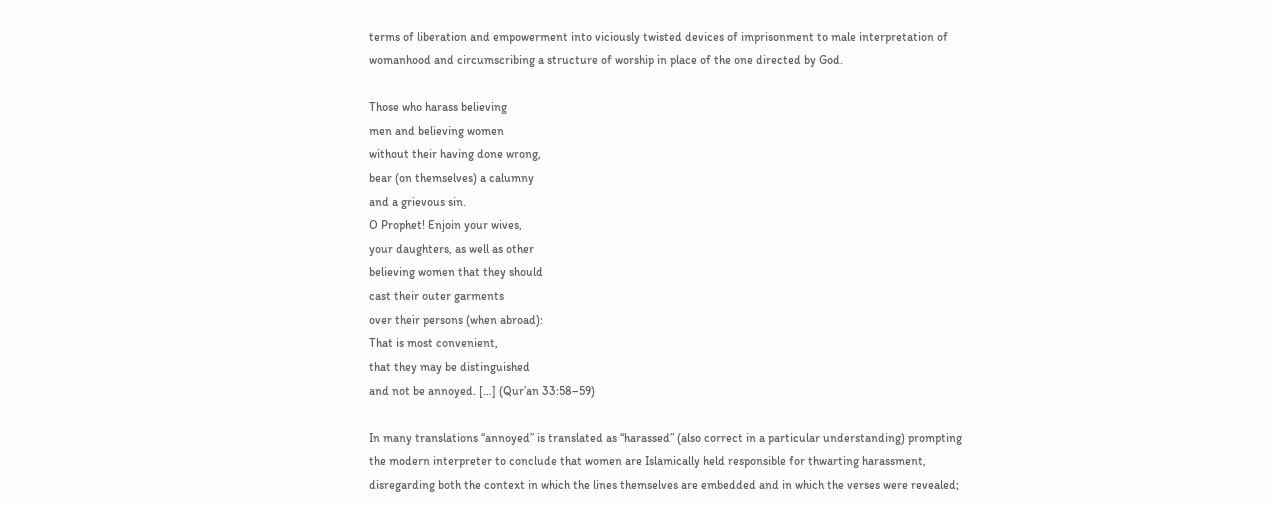terms of liberation and empowerment into viciously twisted devices of imprisonment to male interpretation of womanhood and circumscribing a structure of worship in place of the one directed by God.

Those who harass believing
men and believing women
without their having done wrong,
bear (on themselves) a calumny
and a grievous sin.
O Prophet! Enjoin your wives,
your daughters, as well as other
believing women that they should
cast their outer garments
over their persons (when abroad):
That is most convenient,
that they may be distinguished
and not be annoyed. […] (Qur’an 33:58–59)

In many translations “annoyed” is translated as “harassed” (also correct in a particular understanding) prompting the modern interpreter to conclude that women are Islamically held responsible for thwarting harassment, disregarding both the context in which the lines themselves are embedded and in which the verses were revealed;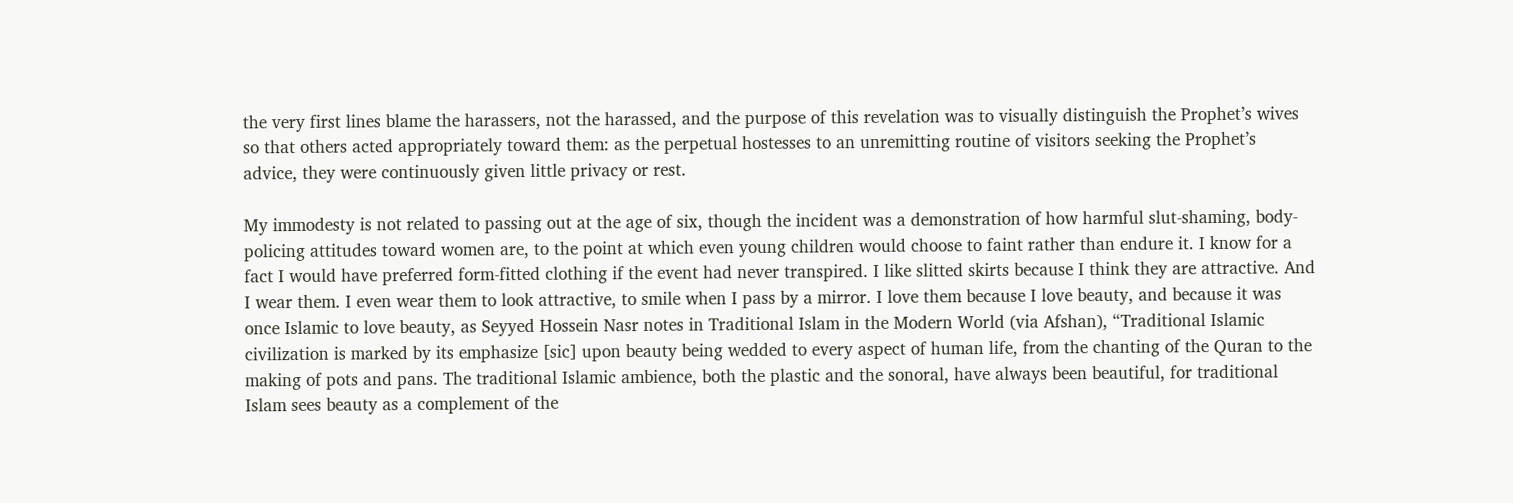the very first lines blame the harassers, not the harassed, and the purpose of this revelation was to visually distinguish the Prophet’s wives so that others acted appropriately toward them: as the perpetual hostesses to an unremitting routine of visitors seeking the Prophet’s advice, they were continuously given little privacy or rest.

My immodesty is not related to passing out at the age of six, though the incident was a demonstration of how harmful slut-shaming, body-policing attitudes toward women are, to the point at which even young children would choose to faint rather than endure it. I know for a fact I would have preferred form-fitted clothing if the event had never transpired. I like slitted skirts because I think they are attractive. And I wear them. I even wear them to look attractive, to smile when I pass by a mirror. I love them because I love beauty, and because it was once Islamic to love beauty, as Seyyed Hossein Nasr notes in Traditional Islam in the Modern World (via Afshan), “Traditional Islamic civilization is marked by its emphasize [sic] upon beauty being wedded to every aspect of human life, from the chanting of the Quran to the making of pots and pans. The traditional Islamic ambience, both the plastic and the sonoral, have always been beautiful, for traditional Islam sees beauty as a complement of the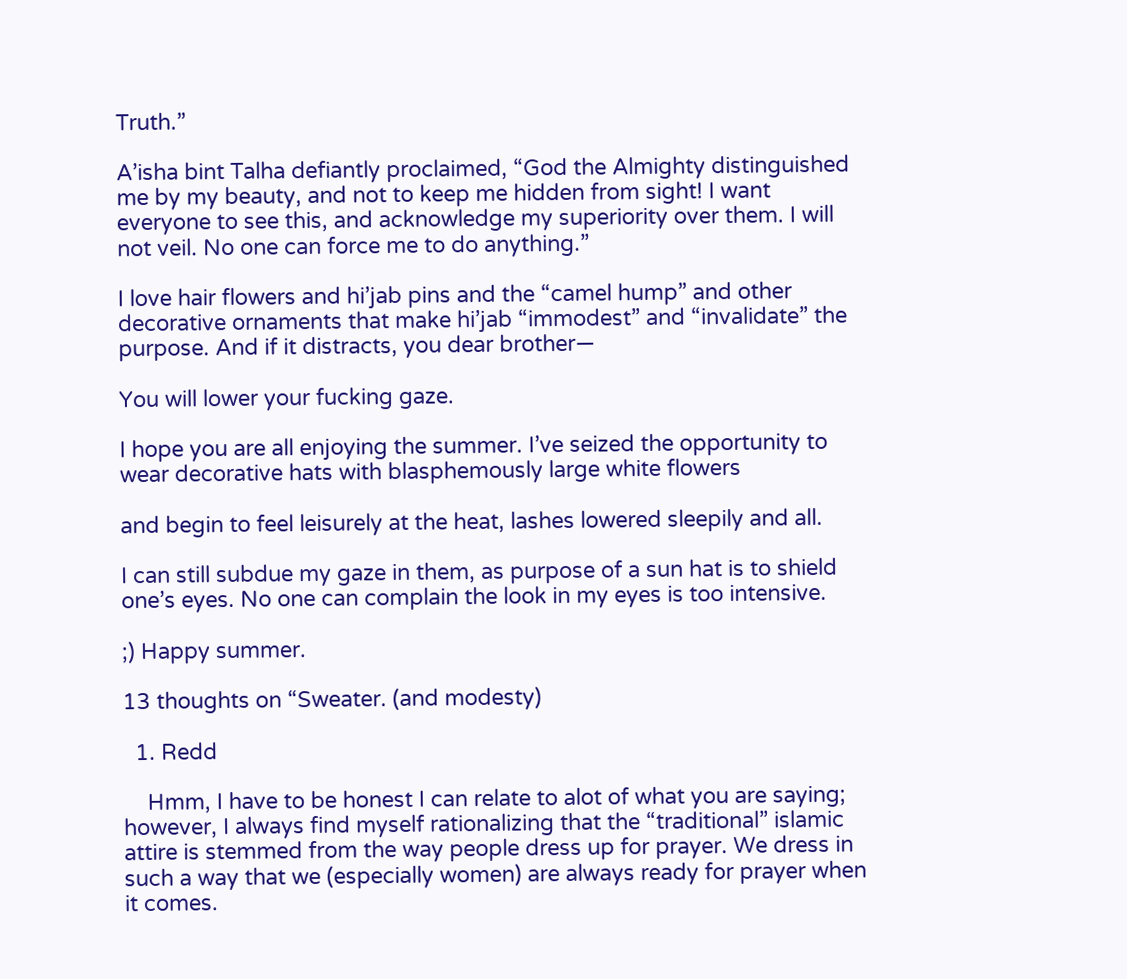Truth.”

A’isha bint Talha defiantly proclaimed, “God the Almighty distinguished me by my beauty, and not to keep me hidden from sight! I want everyone to see this, and acknowledge my superiority over them. I will not veil. No one can force me to do anything.”

I love hair flowers and hi’jab pins and the “camel hump” and other decorative ornaments that make hi’jab “immodest” and “invalidate” the purpose. And if it distracts, you dear brother—

You will lower your fucking gaze.

I hope you are all enjoying the summer. I’ve seized the opportunity to wear decorative hats with blasphemously large white flowers

and begin to feel leisurely at the heat, lashes lowered sleepily and all.

I can still subdue my gaze in them, as purpose of a sun hat is to shield one’s eyes. No one can complain the look in my eyes is too intensive.

;) Happy summer.

13 thoughts on “Sweater. (and modesty)

  1. Redd

    Hmm, I have to be honest I can relate to alot of what you are saying; however, I always find myself rationalizing that the “traditional” islamic attire is stemmed from the way people dress up for prayer. We dress in such a way that we (especially women) are always ready for prayer when it comes.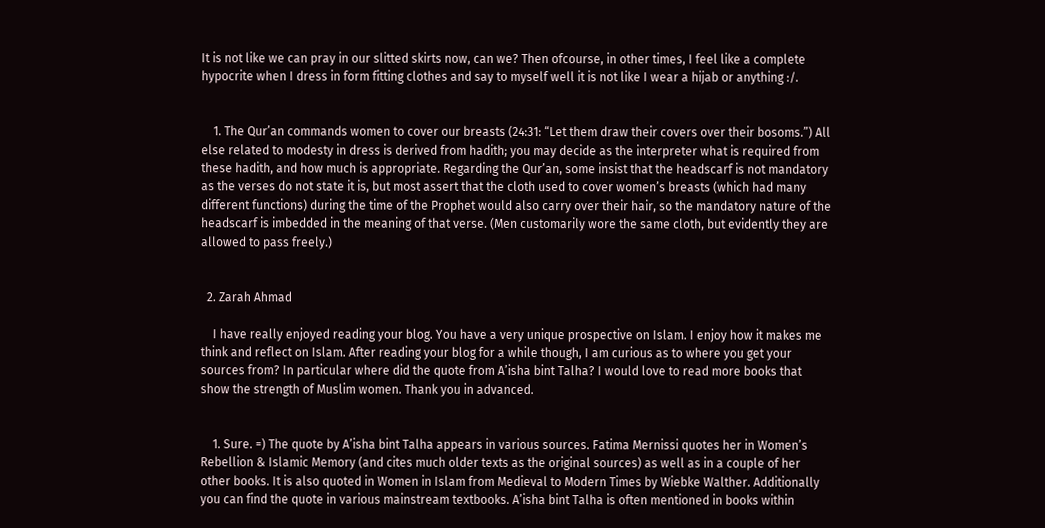It is not like we can pray in our slitted skirts now, can we? Then ofcourse, in other times, I feel like a complete hypocrite when I dress in form fitting clothes and say to myself well it is not like I wear a hijab or anything :/.


    1. The Qur’an commands women to cover our breasts (24:31: “Let them draw their covers over their bosoms.”) All else related to modesty in dress is derived from hadith; you may decide as the interpreter what is required from these hadith, and how much is appropriate. Regarding the Qur’an, some insist that the headscarf is not mandatory as the verses do not state it is, but most assert that the cloth used to cover women’s breasts (which had many different functions) during the time of the Prophet would also carry over their hair, so the mandatory nature of the headscarf is imbedded in the meaning of that verse. (Men customarily wore the same cloth, but evidently they are allowed to pass freely.)


  2. Zarah Ahmad

    I have really enjoyed reading your blog. You have a very unique prospective on Islam. I enjoy how it makes me think and reflect on Islam. After reading your blog for a while though, I am curious as to where you get your sources from? In particular where did the quote from A’isha bint Talha? I would love to read more books that show the strength of Muslim women. Thank you in advanced.


    1. Sure. =) The quote by A’isha bint Talha appears in various sources. Fatima Mernissi quotes her in Women’s Rebellion & Islamic Memory (and cites much older texts as the original sources) as well as in a couple of her other books. It is also quoted in Women in Islam from Medieval to Modern Times by Wiebke Walther. Additionally you can find the quote in various mainstream textbooks. A’isha bint Talha is often mentioned in books within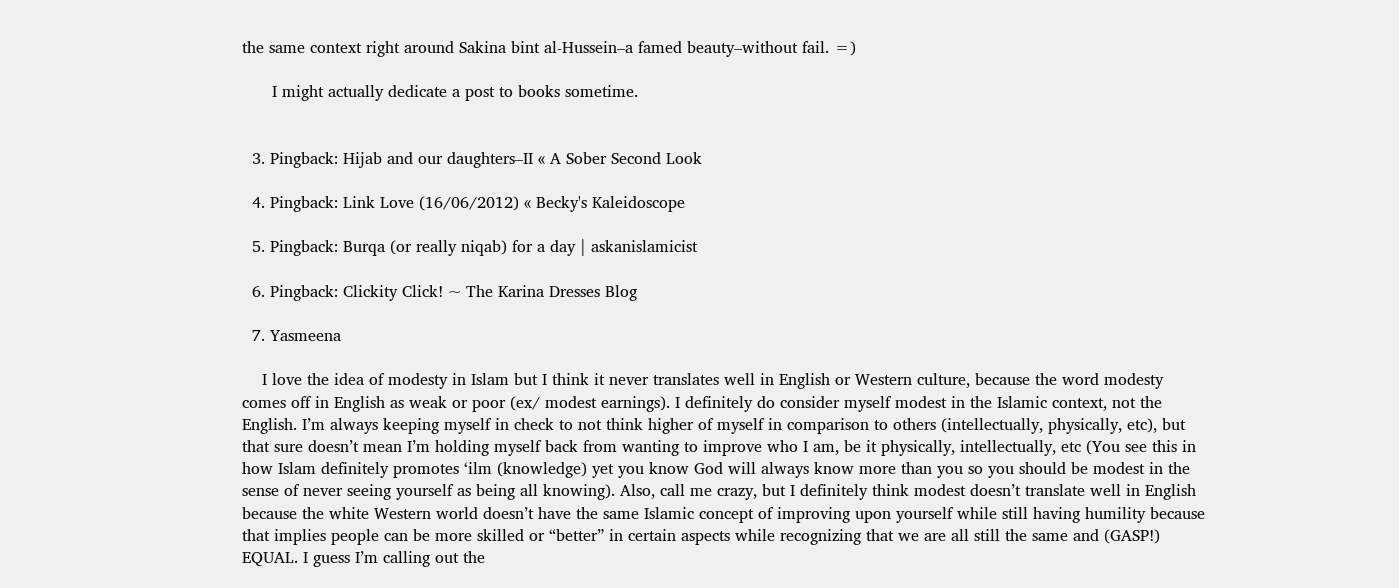the same context right around Sakina bint al-Hussein–a famed beauty–without fail. =)

      I might actually dedicate a post to books sometime.


  3. Pingback: Hijab and our daughters–II « A Sober Second Look

  4. Pingback: Link Love (16/06/2012) « Becky's Kaleidoscope

  5. Pingback: Burqa (or really niqab) for a day | askanislamicist

  6. Pingback: Clickity Click! ~ The Karina Dresses Blog

  7. Yasmeena

    I love the idea of modesty in Islam but I think it never translates well in English or Western culture, because the word modesty comes off in English as weak or poor (ex/ modest earnings). I definitely do consider myself modest in the Islamic context, not the English. I’m always keeping myself in check to not think higher of myself in comparison to others (intellectually, physically, etc), but that sure doesn’t mean I’m holding myself back from wanting to improve who I am, be it physically, intellectually, etc (You see this in how Islam definitely promotes ‘ilm (knowledge) yet you know God will always know more than you so you should be modest in the sense of never seeing yourself as being all knowing). Also, call me crazy, but I definitely think modest doesn’t translate well in English because the white Western world doesn’t have the same Islamic concept of improving upon yourself while still having humility because that implies people can be more skilled or “better” in certain aspects while recognizing that we are all still the same and (GASP!) EQUAL. I guess I’m calling out the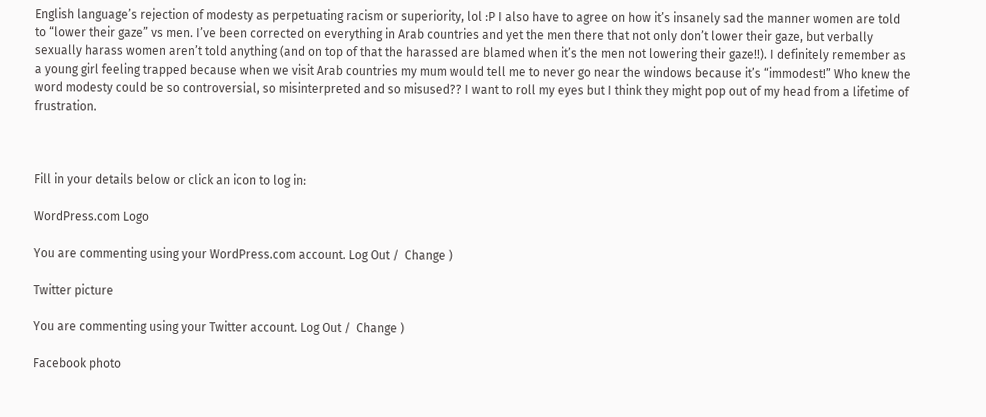English language’s rejection of modesty as perpetuating racism or superiority, lol :P I also have to agree on how it’s insanely sad the manner women are told to “lower their gaze” vs men. I’ve been corrected on everything in Arab countries and yet the men there that not only don’t lower their gaze, but verbally sexually harass women aren’t told anything (and on top of that the harassed are blamed when it’s the men not lowering their gaze!!). I definitely remember as a young girl feeling trapped because when we visit Arab countries my mum would tell me to never go near the windows because it’s “immodest!” Who knew the word modesty could be so controversial, so misinterpreted and so misused?? I want to roll my eyes but I think they might pop out of my head from a lifetime of frustration.



Fill in your details below or click an icon to log in:

WordPress.com Logo

You are commenting using your WordPress.com account. Log Out /  Change )

Twitter picture

You are commenting using your Twitter account. Log Out /  Change )

Facebook photo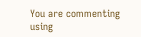You are commenting using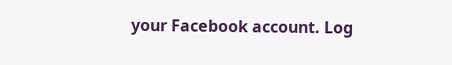your Facebook account. Log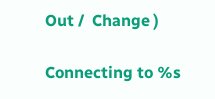Out /  Change )

Connecting to %s